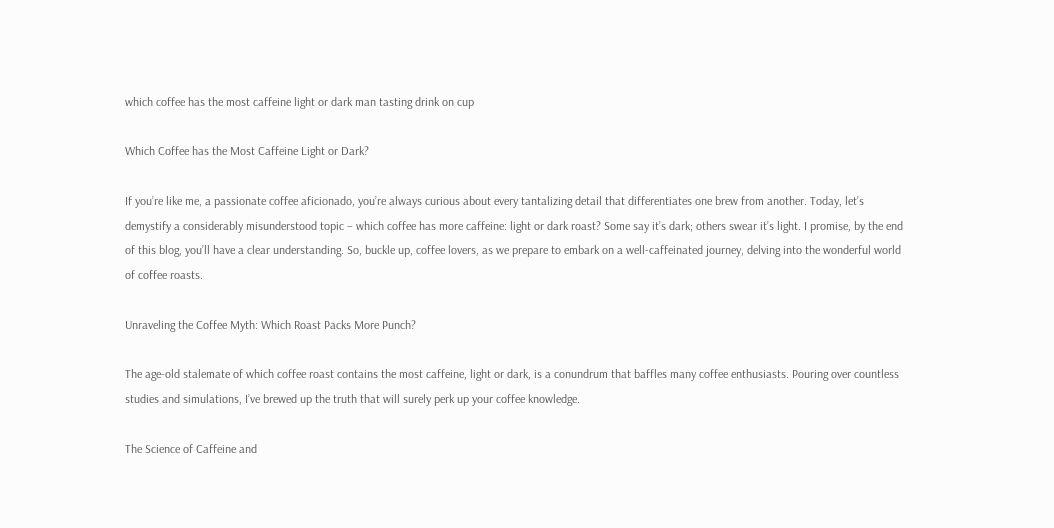which coffee has the most caffeine light or dark man tasting drink on cup

Which Coffee has the Most Caffeine Light or Dark?

If you’re like me, a passionate coffee aficionado, you’re always curious about every tantalizing detail that differentiates one brew from another. Today, let’s demystify a considerably misunderstood topic – which coffee has more caffeine: light or dark roast? Some say it’s dark; others swear it’s light. I promise, by the end of this blog, you’ll have a clear understanding. So, buckle up, coffee lovers, as we prepare to embark on a well-caffeinated journey, delving into the wonderful world of coffee roasts.

Unraveling the Coffee Myth: Which Roast Packs More Punch?

The age-old stalemate of which coffee roast contains the most caffeine, light or dark, is a conundrum that baffles many coffee enthusiasts. Pouring over countless studies and simulations, I’ve brewed up the truth that will surely perk up your coffee knowledge.

The Science of Caffeine and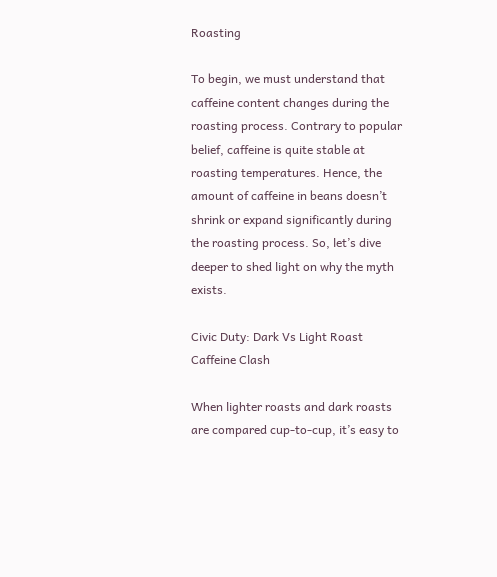Roasting

To begin, we must understand that caffeine content changes during the roasting process. Contrary to popular belief, caffeine is quite stable at roasting temperatures. Hence, the amount of caffeine in beans doesn’t shrink or expand significantly during the roasting process. So, let’s dive deeper to shed light on why the myth exists.

Civic Duty: Dark Vs Light Roast Caffeine Clash

When lighter roasts and dark roasts are compared cup-to-cup, it’s easy to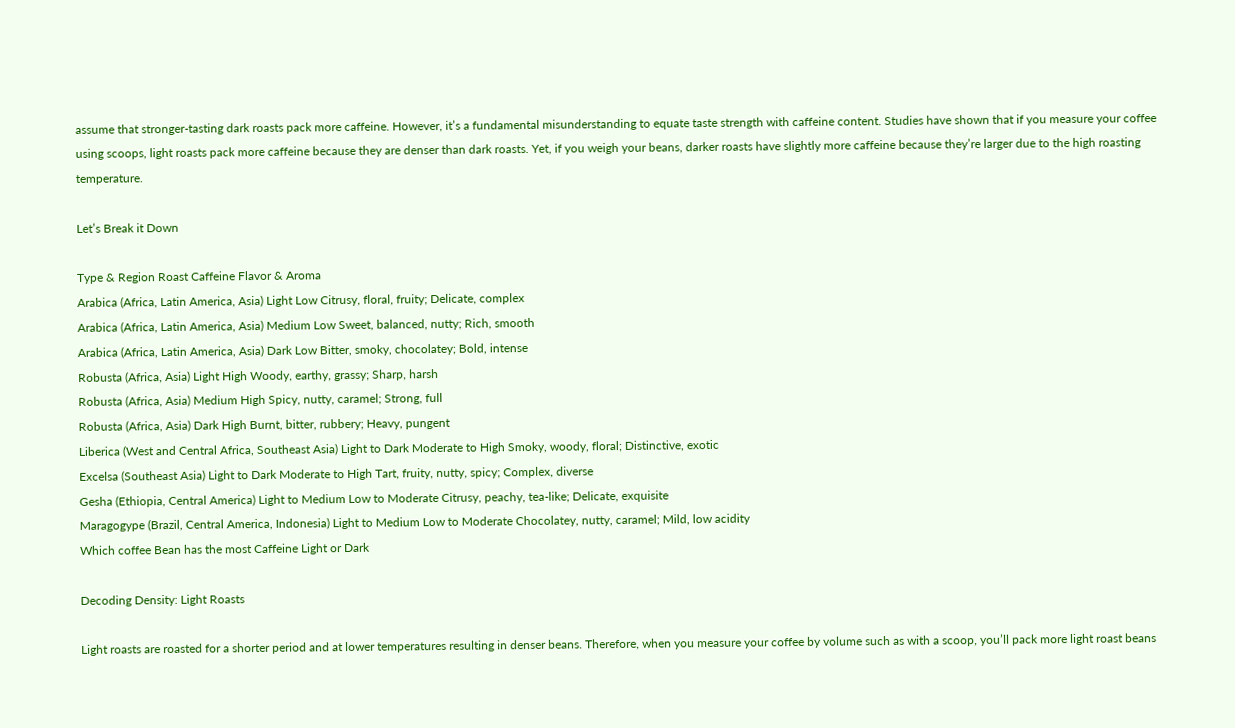assume that stronger-tasting dark roasts pack more caffeine. However, it’s a fundamental misunderstanding to equate taste strength with caffeine content. Studies have shown that if you measure your coffee using scoops, light roasts pack more caffeine because they are denser than dark roasts. Yet, if you weigh your beans, darker roasts have slightly more caffeine because they’re larger due to the high roasting temperature.

Let’s Break it Down

Type & Region Roast Caffeine Flavor & Aroma
Arabica (Africa, Latin America, Asia) Light Low Citrusy, floral, fruity; Delicate, complex
Arabica (Africa, Latin America, Asia) Medium Low Sweet, balanced, nutty; Rich, smooth
Arabica (Africa, Latin America, Asia) Dark Low Bitter, smoky, chocolatey; Bold, intense
Robusta (Africa, Asia) Light High Woody, earthy, grassy; Sharp, harsh
Robusta (Africa, Asia) Medium High Spicy, nutty, caramel; Strong, full
Robusta (Africa, Asia) Dark High Burnt, bitter, rubbery; Heavy, pungent
Liberica (West and Central Africa, Southeast Asia) Light to Dark Moderate to High Smoky, woody, floral; Distinctive, exotic
Excelsa (Southeast Asia) Light to Dark Moderate to High Tart, fruity, nutty, spicy; Complex, diverse
Gesha (Ethiopia, Central America) Light to Medium Low to Moderate Citrusy, peachy, tea-like; Delicate, exquisite
Maragogype (Brazil, Central America, Indonesia) Light to Medium Low to Moderate Chocolatey, nutty, caramel; Mild, low acidity
Which coffee Bean has the most Caffeine Light or Dark

Decoding Density: Light Roasts

Light roasts are roasted for a shorter period and at lower temperatures resulting in denser beans. Therefore, when you measure your coffee by volume such as with a scoop, you’ll pack more light roast beans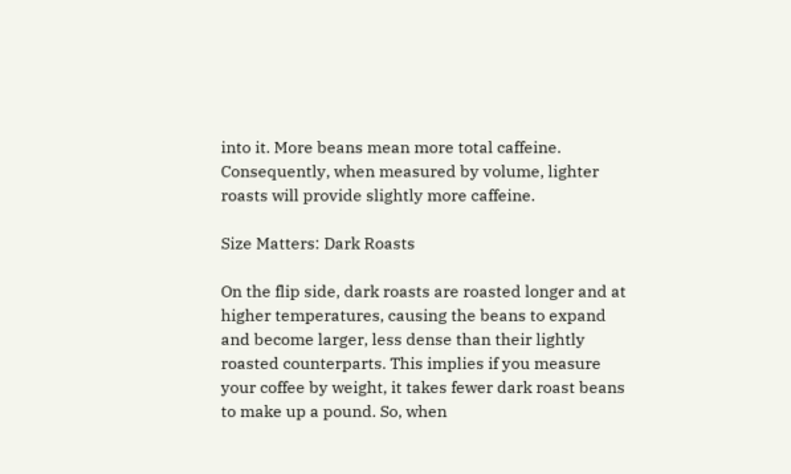into it. More beans mean more total caffeine. Consequently, when measured by volume, lighter roasts will provide slightly more caffeine.

Size Matters: Dark Roasts

On the flip side, dark roasts are roasted longer and at higher temperatures, causing the beans to expand and become larger, less dense than their lightly roasted counterparts. This implies if you measure your coffee by weight, it takes fewer dark roast beans to make up a pound. So, when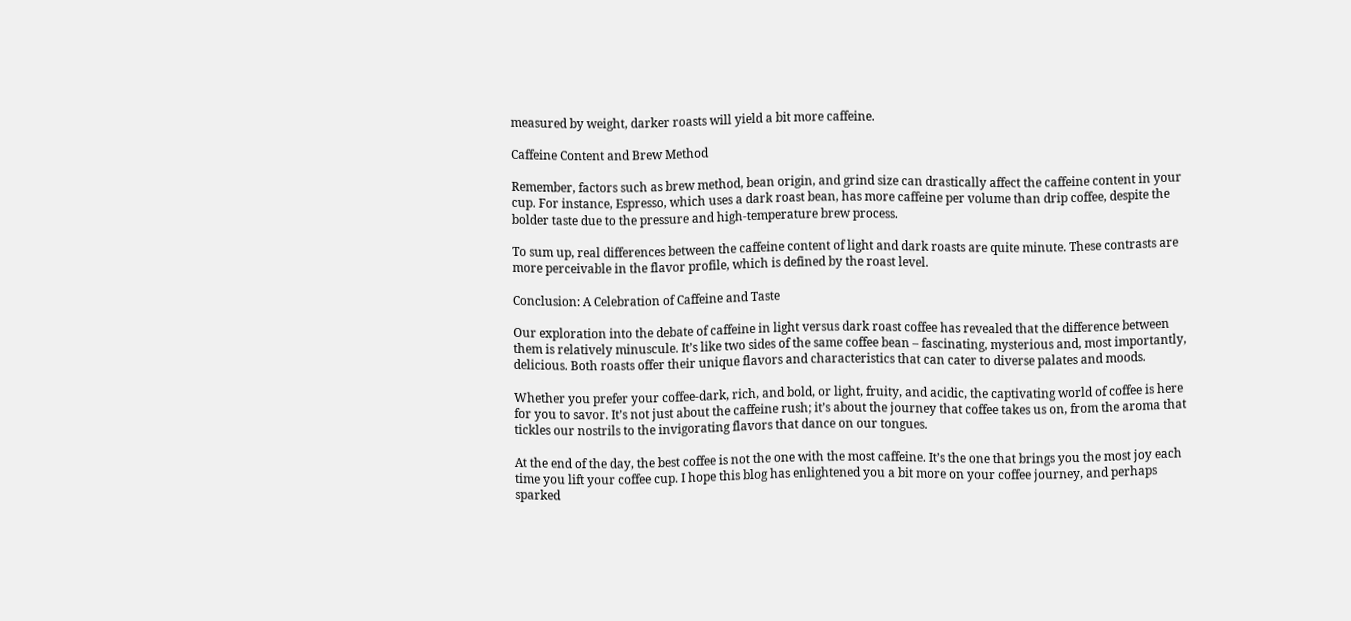measured by weight, darker roasts will yield a bit more caffeine.

Caffeine Content and Brew Method

Remember, factors such as brew method, bean origin, and grind size can drastically affect the caffeine content in your cup. For instance, Espresso, which uses a dark roast bean, has more caffeine per volume than drip coffee, despite the bolder taste due to the pressure and high-temperature brew process.

To sum up, real differences between the caffeine content of light and dark roasts are quite minute. These contrasts are more perceivable in the flavor profile, which is defined by the roast level.

Conclusion: A Celebration of Caffeine and Taste

Our exploration into the debate of caffeine in light versus dark roast coffee has revealed that the difference between them is relatively minuscule. It’s like two sides of the same coffee bean – fascinating, mysterious and, most importantly, delicious. Both roasts offer their unique flavors and characteristics that can cater to diverse palates and moods.

Whether you prefer your coffee-dark, rich, and bold, or light, fruity, and acidic, the captivating world of coffee is here for you to savor. It’s not just about the caffeine rush; it’s about the journey that coffee takes us on, from the aroma that tickles our nostrils to the invigorating flavors that dance on our tongues.

At the end of the day, the best coffee is not the one with the most caffeine. It’s the one that brings you the most joy each time you lift your coffee cup. I hope this blog has enlightened you a bit more on your coffee journey, and perhaps sparked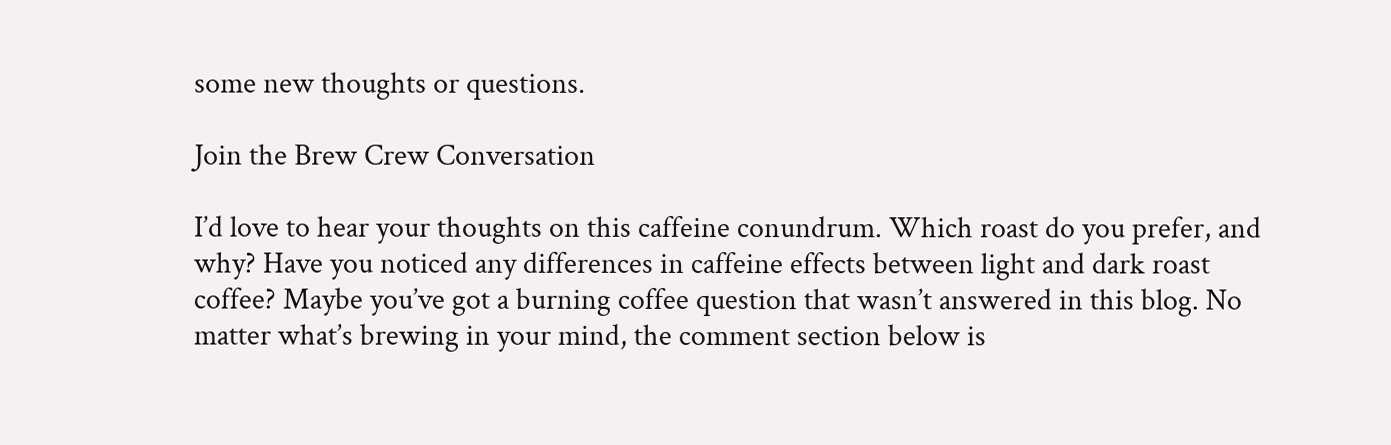some new thoughts or questions.

Join the Brew Crew Conversation

I’d love to hear your thoughts on this caffeine conundrum. Which roast do you prefer, and why? Have you noticed any differences in caffeine effects between light and dark roast coffee? Maybe you’ve got a burning coffee question that wasn’t answered in this blog. No matter what’s brewing in your mind, the comment section below is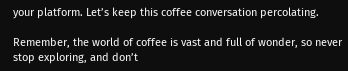your platform. Let’s keep this coffee conversation percolating.

Remember, the world of coffee is vast and full of wonder, so never stop exploring, and don’t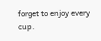forget to enjoy every cup.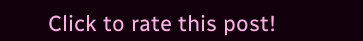Click to rate this post!